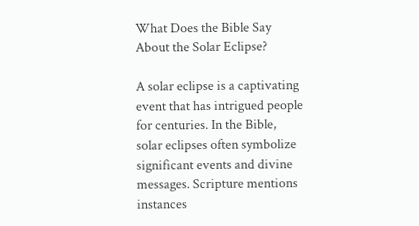What Does the Bible Say About the Solar Eclipse?

A solar eclipse is a captivating event that has intrigued people for centuries. In the Bible, solar eclipses often symbolize significant events and divine messages. Scripture mentions instances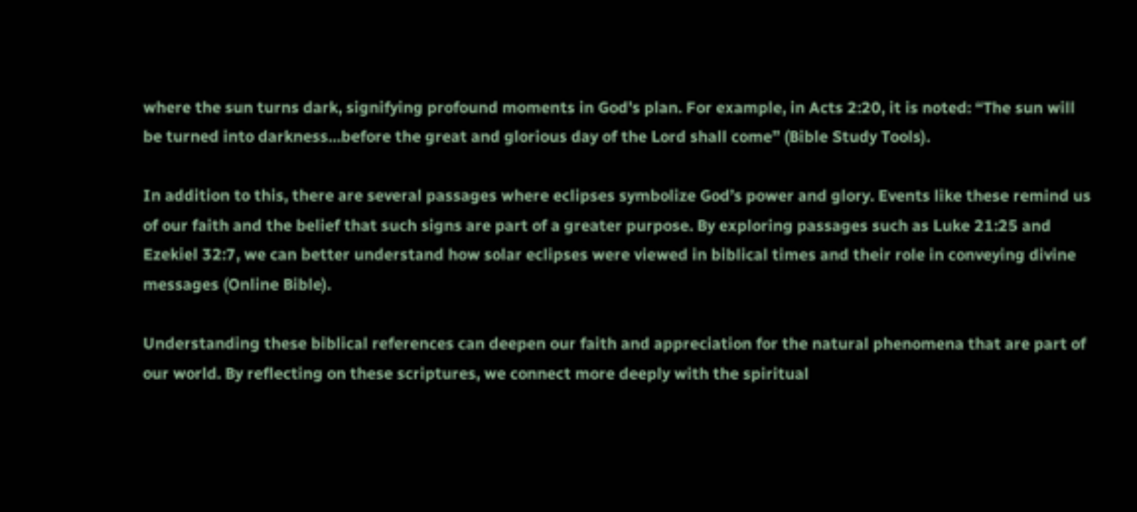where the sun turns dark, signifying profound moments in God’s plan. For example, in Acts 2:20, it is noted: “The sun will be turned into darkness…before the great and glorious day of the Lord shall come” (Bible Study Tools).

In addition to this, there are several passages where eclipses symbolize God’s power and glory. Events like these remind us of our faith and the belief that such signs are part of a greater purpose. By exploring passages such as Luke 21:25 and Ezekiel 32:7, we can better understand how solar eclipses were viewed in biblical times and their role in conveying divine messages (Online Bible).

Understanding these biblical references can deepen our faith and appreciation for the natural phenomena that are part of our world. By reflecting on these scriptures, we connect more deeply with the spiritual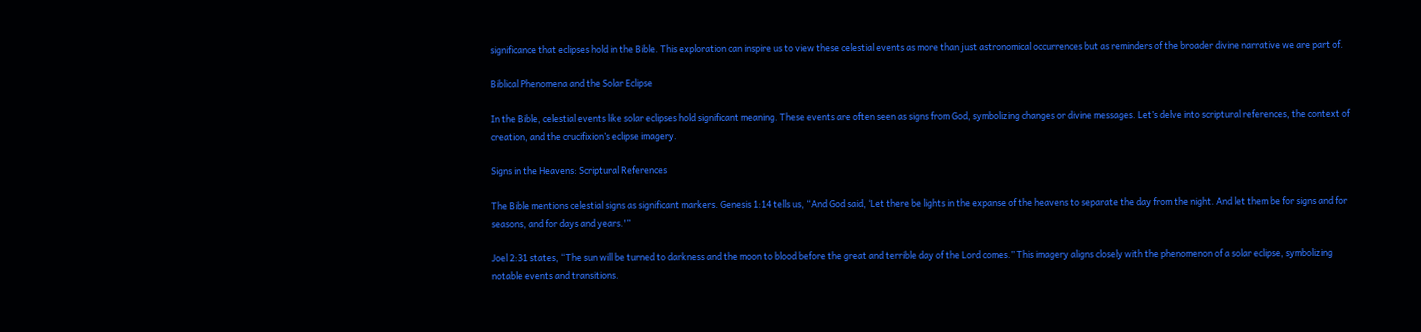significance that eclipses hold in the Bible. This exploration can inspire us to view these celestial events as more than just astronomical occurrences but as reminders of the broader divine narrative we are part of.

Biblical Phenomena and the Solar Eclipse

In the Bible, celestial events like solar eclipses hold significant meaning. These events are often seen as signs from God, symbolizing changes or divine messages. Let’s delve into scriptural references, the context of creation, and the crucifixion’s eclipse imagery.

Signs in the Heavens: Scriptural References

The Bible mentions celestial signs as significant markers. Genesis 1:14 tells us, “And God said, ‘Let there be lights in the expanse of the heavens to separate the day from the night. And let them be for signs and for seasons, and for days and years.'”

Joel 2:31 states, “The sun will be turned to darkness and the moon to blood before the great and terrible day of the Lord comes.” This imagery aligns closely with the phenomenon of a solar eclipse, symbolizing notable events and transitions.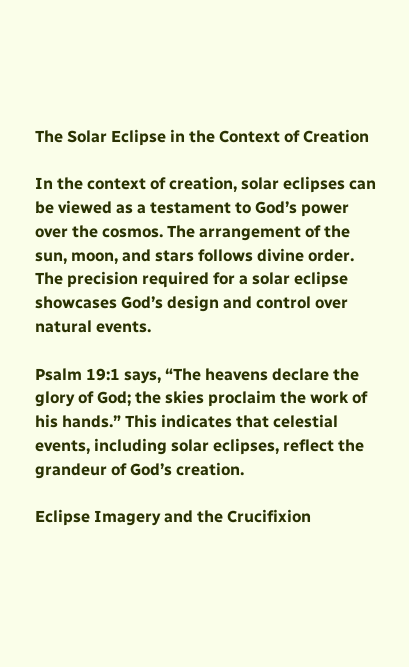The Solar Eclipse in the Context of Creation

In the context of creation, solar eclipses can be viewed as a testament to God’s power over the cosmos. The arrangement of the sun, moon, and stars follows divine order. The precision required for a solar eclipse showcases God’s design and control over natural events.

Psalm 19:1 says, “The heavens declare the glory of God; the skies proclaim the work of his hands.” This indicates that celestial events, including solar eclipses, reflect the grandeur of God’s creation.

Eclipse Imagery and the Crucifixion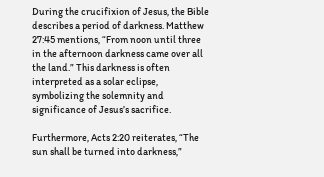During the crucifixion of Jesus, the Bible describes a period of darkness. Matthew 27:45 mentions, “From noon until three in the afternoon darkness came over all the land.” This darkness is often interpreted as a solar eclipse, symbolizing the solemnity and significance of Jesus’s sacrifice.

Furthermore, Acts 2:20 reiterates, “The sun shall be turned into darkness,”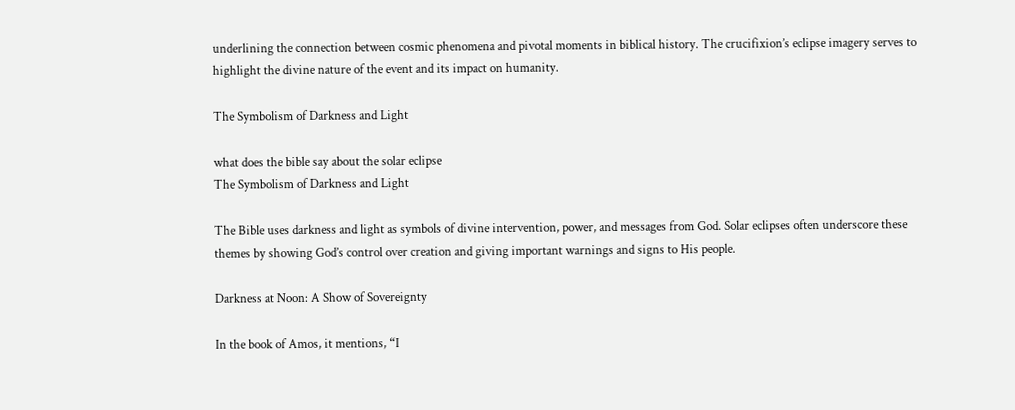underlining the connection between cosmic phenomena and pivotal moments in biblical history. The crucifixion’s eclipse imagery serves to highlight the divine nature of the event and its impact on humanity.

The Symbolism of Darkness and Light

what does the bible say about the solar eclipse
The Symbolism of Darkness and Light

The Bible uses darkness and light as symbols of divine intervention, power, and messages from God. Solar eclipses often underscore these themes by showing God’s control over creation and giving important warnings and signs to His people.

Darkness at Noon: A Show of Sovereignty

In the book of Amos, it mentions, “I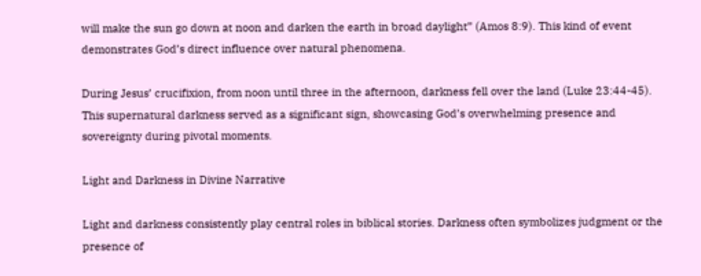will make the sun go down at noon and darken the earth in broad daylight” (Amos 8:9). This kind of event demonstrates God’s direct influence over natural phenomena.

During Jesus’ crucifixion, from noon until three in the afternoon, darkness fell over the land (Luke 23:44-45). This supernatural darkness served as a significant sign, showcasing God’s overwhelming presence and sovereignty during pivotal moments.

Light and Darkness in Divine Narrative

Light and darkness consistently play central roles in biblical stories. Darkness often symbolizes judgment or the presence of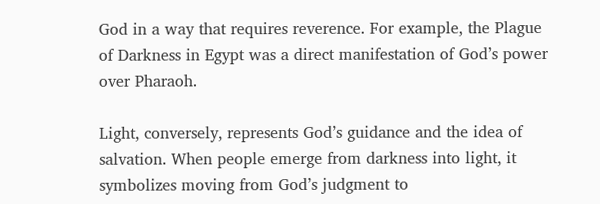God in a way that requires reverence. For example, the Plague of Darkness in Egypt was a direct manifestation of God’s power over Pharaoh.

Light, conversely, represents God’s guidance and the idea of salvation. When people emerge from darkness into light, it symbolizes moving from God’s judgment to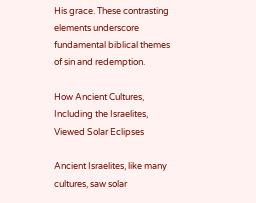His grace. These contrasting elements underscore fundamental biblical themes of sin and redemption.

How Ancient Cultures, Including the Israelites, Viewed Solar Eclipses

Ancient Israelites, like many cultures, saw solar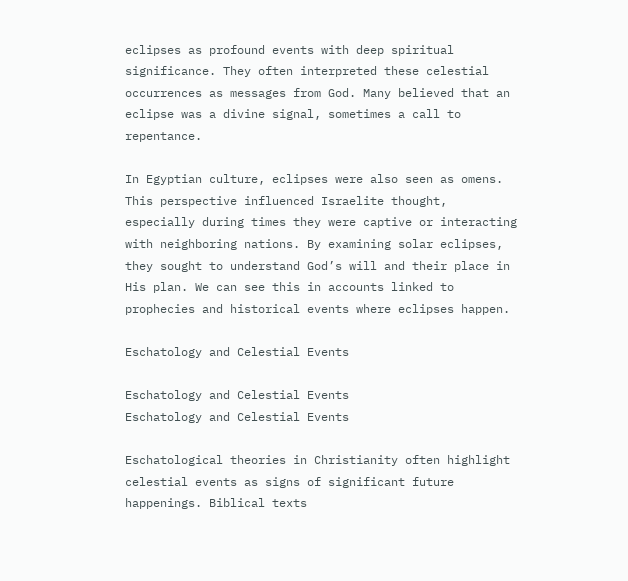eclipses as profound events with deep spiritual significance. They often interpreted these celestial occurrences as messages from God. Many believed that an eclipse was a divine signal, sometimes a call to repentance.

In Egyptian culture, eclipses were also seen as omens. This perspective influenced Israelite thought, especially during times they were captive or interacting with neighboring nations. By examining solar eclipses, they sought to understand God’s will and their place in His plan. We can see this in accounts linked to prophecies and historical events where eclipses happen.

Eschatology and Celestial Events

Eschatology and Celestial Events
Eschatology and Celestial Events

Eschatological theories in Christianity often highlight celestial events as signs of significant future happenings. Biblical texts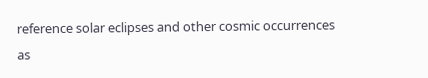reference solar eclipses and other cosmic occurrences as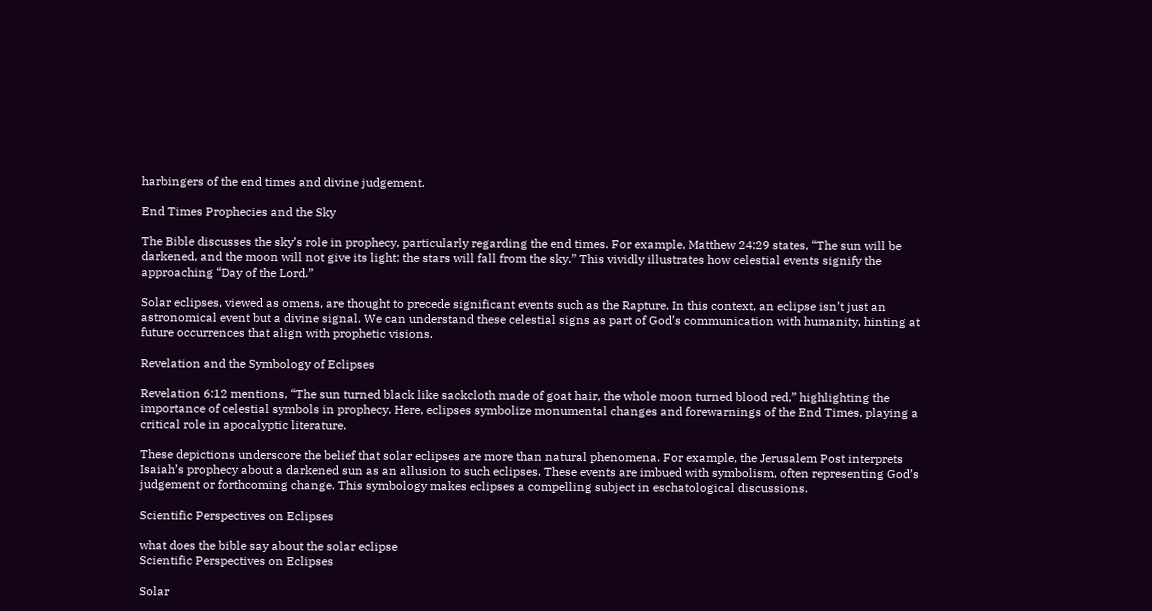harbingers of the end times and divine judgement.

End Times Prophecies and the Sky

The Bible discusses the sky’s role in prophecy, particularly regarding the end times. For example, Matthew 24:29 states, “The sun will be darkened, and the moon will not give its light; the stars will fall from the sky.” This vividly illustrates how celestial events signify the approaching “Day of the Lord.”

Solar eclipses, viewed as omens, are thought to precede significant events such as the Rapture. In this context, an eclipse isn’t just an astronomical event but a divine signal. We can understand these celestial signs as part of God’s communication with humanity, hinting at future occurrences that align with prophetic visions.

Revelation and the Symbology of Eclipses

Revelation 6:12 mentions, “The sun turned black like sackcloth made of goat hair, the whole moon turned blood red,” highlighting the importance of celestial symbols in prophecy. Here, eclipses symbolize monumental changes and forewarnings of the End Times, playing a critical role in apocalyptic literature.

These depictions underscore the belief that solar eclipses are more than natural phenomena. For example, the Jerusalem Post interprets Isaiah’s prophecy about a darkened sun as an allusion to such eclipses. These events are imbued with symbolism, often representing God’s judgement or forthcoming change. This symbology makes eclipses a compelling subject in eschatological discussions.

Scientific Perspectives on Eclipses

what does the bible say about the solar eclipse
Scientific Perspectives on Eclipses

Solar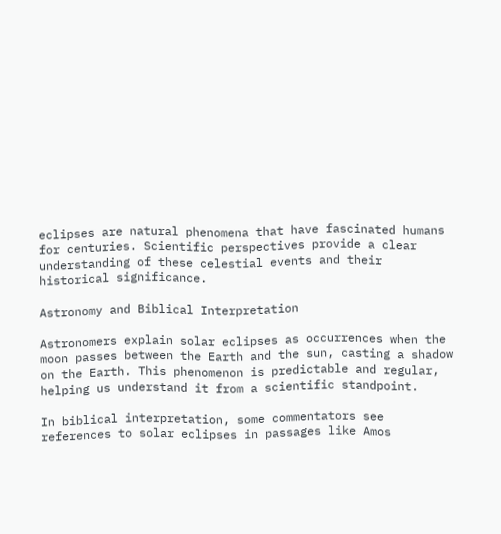eclipses are natural phenomena that have fascinated humans for centuries. Scientific perspectives provide a clear understanding of these celestial events and their historical significance.

Astronomy and Biblical Interpretation

Astronomers explain solar eclipses as occurrences when the moon passes between the Earth and the sun, casting a shadow on the Earth. This phenomenon is predictable and regular, helping us understand it from a scientific standpoint.

In biblical interpretation, some commentators see references to solar eclipses in passages like Amos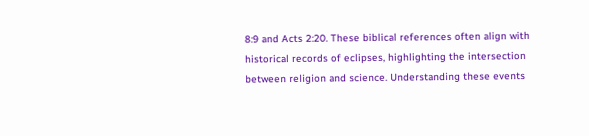8:9 and Acts 2:20. These biblical references often align with historical records of eclipses, highlighting the intersection between religion and science. Understanding these events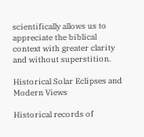scientifically allows us to appreciate the biblical context with greater clarity and without superstition.

Historical Solar Eclipses and Modern Views

Historical records of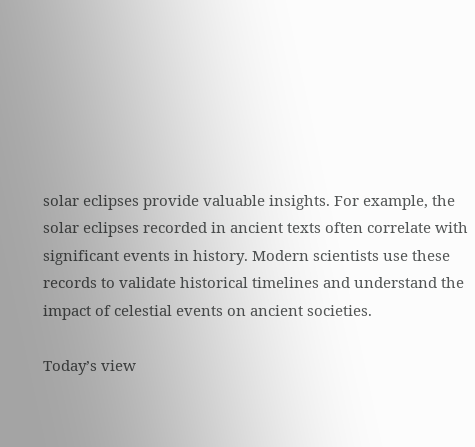solar eclipses provide valuable insights. For example, the solar eclipses recorded in ancient texts often correlate with significant events in history. Modern scientists use these records to validate historical timelines and understand the impact of celestial events on ancient societies.

Today’s view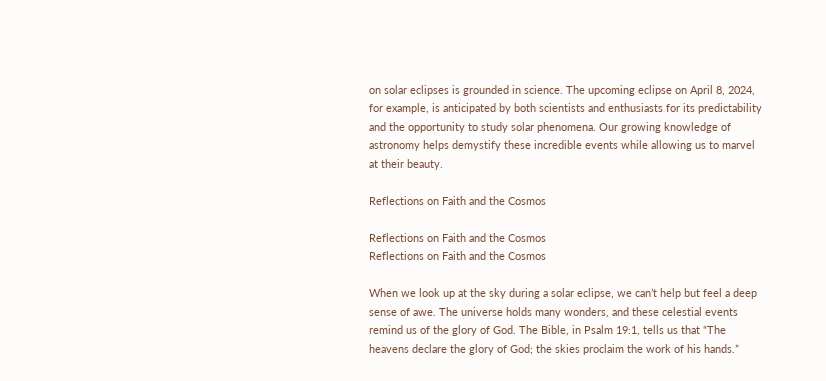on solar eclipses is grounded in science. The upcoming eclipse on April 8, 2024, for example, is anticipated by both scientists and enthusiasts for its predictability and the opportunity to study solar phenomena. Our growing knowledge of astronomy helps demystify these incredible events while allowing us to marvel at their beauty.

Reflections on Faith and the Cosmos

Reflections on Faith and the Cosmos
Reflections on Faith and the Cosmos

When we look up at the sky during a solar eclipse, we can’t help but feel a deep sense of awe. The universe holds many wonders, and these celestial events remind us of the glory of God. The Bible, in Psalm 19:1, tells us that “The heavens declare the glory of God; the skies proclaim the work of his hands.”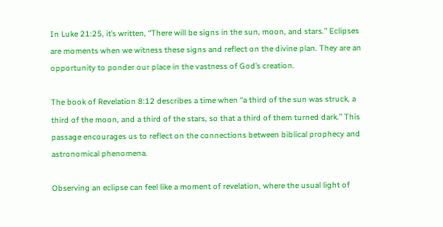In Luke 21:25, it’s written, “There will be signs in the sun, moon, and stars.” Eclipses are moments when we witness these signs and reflect on the divine plan. They are an opportunity to ponder our place in the vastness of God’s creation.

The book of Revelation 8:12 describes a time when “a third of the sun was struck, a third of the moon, and a third of the stars, so that a third of them turned dark.” This passage encourages us to reflect on the connections between biblical prophecy and astronomical phenomena.

Observing an eclipse can feel like a moment of revelation, where the usual light of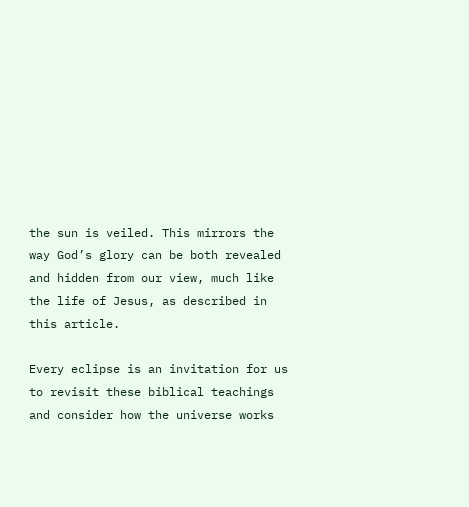the sun is veiled. This mirrors the way God’s glory can be both revealed and hidden from our view, much like the life of Jesus, as described in this article.

Every eclipse is an invitation for us to revisit these biblical teachings and consider how the universe works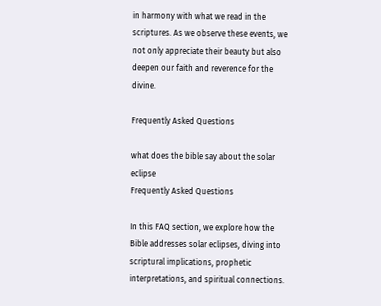in harmony with what we read in the scriptures. As we observe these events, we not only appreciate their beauty but also deepen our faith and reverence for the divine.

Frequently Asked Questions

what does the bible say about the solar eclipse
Frequently Asked Questions

In this FAQ section, we explore how the Bible addresses solar eclipses, diving into scriptural implications, prophetic interpretations, and spiritual connections.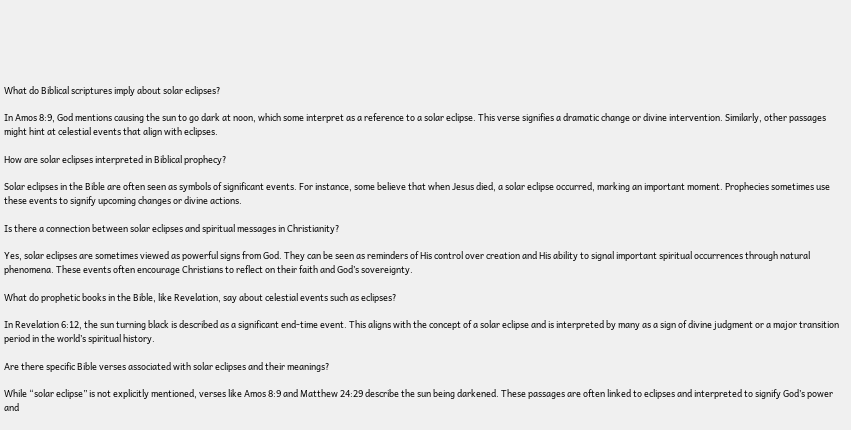What do Biblical scriptures imply about solar eclipses?

In Amos 8:9, God mentions causing the sun to go dark at noon, which some interpret as a reference to a solar eclipse. This verse signifies a dramatic change or divine intervention. Similarly, other passages might hint at celestial events that align with eclipses.

How are solar eclipses interpreted in Biblical prophecy?

Solar eclipses in the Bible are often seen as symbols of significant events. For instance, some believe that when Jesus died, a solar eclipse occurred, marking an important moment. Prophecies sometimes use these events to signify upcoming changes or divine actions.

Is there a connection between solar eclipses and spiritual messages in Christianity?

Yes, solar eclipses are sometimes viewed as powerful signs from God. They can be seen as reminders of His control over creation and His ability to signal important spiritual occurrences through natural phenomena. These events often encourage Christians to reflect on their faith and God’s sovereignty.

What do prophetic books in the Bible, like Revelation, say about celestial events such as eclipses?

In Revelation 6:12, the sun turning black is described as a significant end-time event. This aligns with the concept of a solar eclipse and is interpreted by many as a sign of divine judgment or a major transition period in the world’s spiritual history.

Are there specific Bible verses associated with solar eclipses and their meanings?

While “solar eclipse” is not explicitly mentioned, verses like Amos 8:9 and Matthew 24:29 describe the sun being darkened. These passages are often linked to eclipses and interpreted to signify God’s power and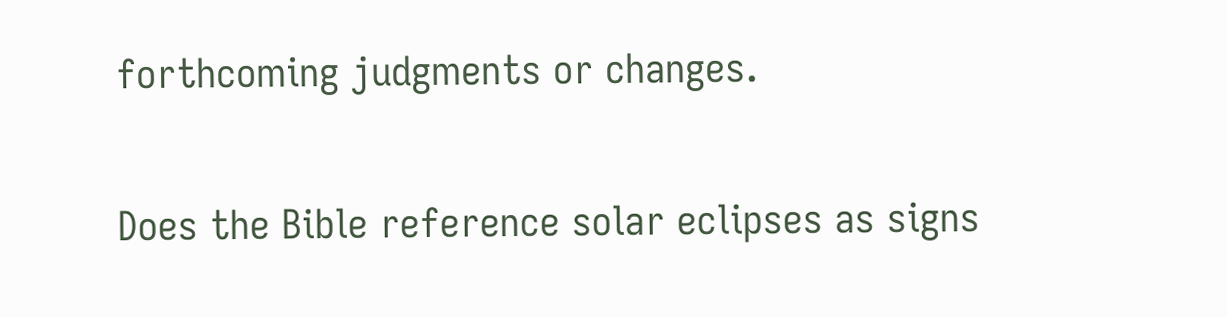forthcoming judgments or changes.

Does the Bible reference solar eclipses as signs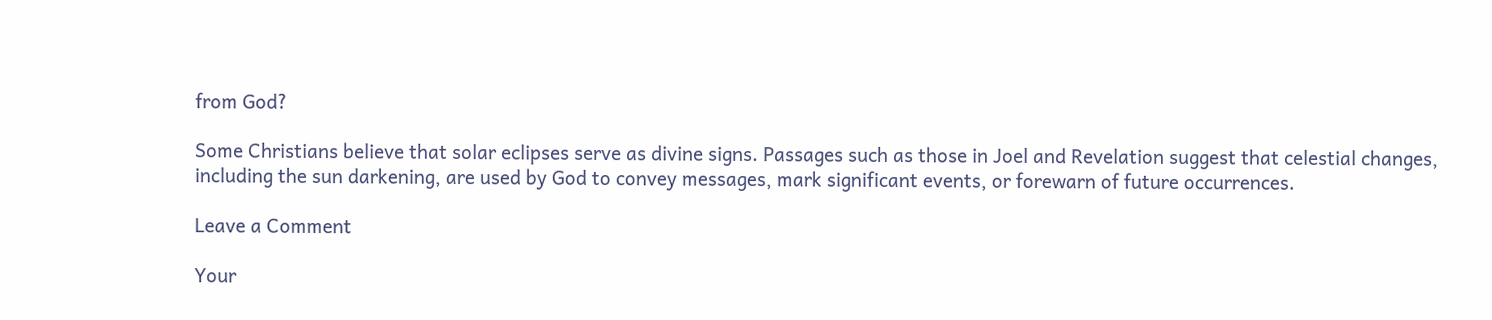from God?

Some Christians believe that solar eclipses serve as divine signs. Passages such as those in Joel and Revelation suggest that celestial changes, including the sun darkening, are used by God to convey messages, mark significant events, or forewarn of future occurrences.

Leave a Comment

Your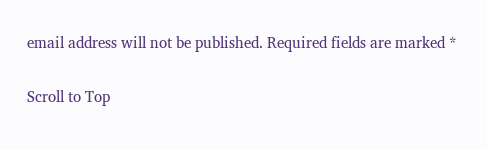email address will not be published. Required fields are marked *

Scroll to Top